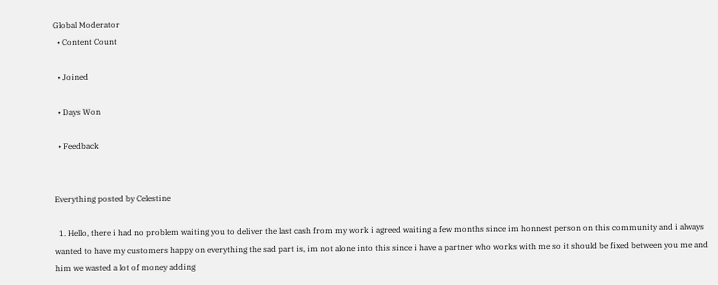Global Moderator
  • Content Count

  • Joined

  • Days Won

  • Feedback


Everything posted by Celestine

  1. Hello, there i had no problem waiting you to deliver the last cash from my work i agreed waiting a few months since im honnest person on this community and i always wanted to have my customers happy on everything the sad part is, im not alone into this since i have a partner who works with me so it should be fixed between you me and him we wasted a lot of money adding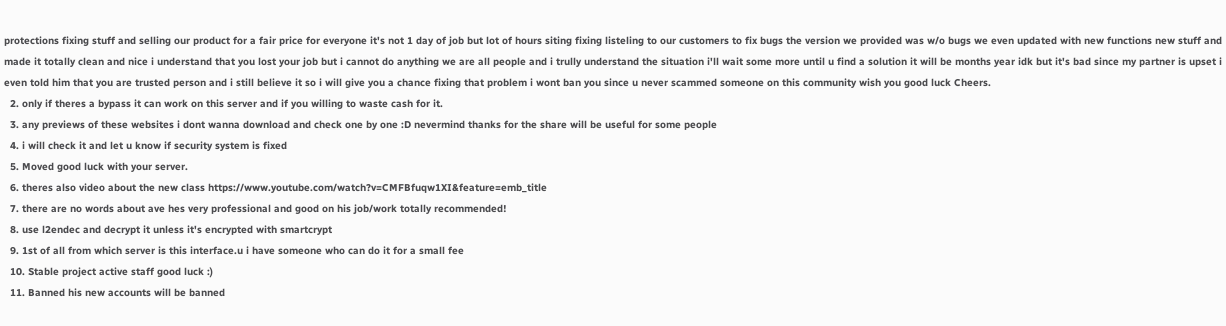protections fixing stuff and selling our product for a fair price for everyone it's not 1 day of job but lot of hours siting fixing listeling to our customers to fix bugs the version we provided was w/o bugs we even updated with new functions new stuff and made it totally clean and nice i understand that you lost your job but i cannot do anything we are all people and i trully understand the situation i'll wait some more until u find a solution it will be months year idk but it's bad since my partner is upset i even told him that you are trusted person and i still believe it so i will give you a chance fixing that problem i wont ban you since u never scammed someone on this community wish you good luck Cheers.
  2. only if theres a bypass it can work on this server and if you willing to waste cash for it.
  3. any previews of these websites i dont wanna download and check one by one :D nevermind thanks for the share will be useful for some people
  4. i will check it and let u know if security system is fixed
  5. Moved good luck with your server.
  6. theres also video about the new class https://www.youtube.com/watch?v=CMFBfuqw1XI&feature=emb_title
  7. there are no words about ave hes very professional and good on his job/work totally recommended!
  8. use l2endec and decrypt it unless it's encrypted with smartcrypt
  9. 1st of all from which server is this interface.u i have someone who can do it for a small fee
  10. Stable project active staff good luck :)
  11. Banned his new accounts will be banned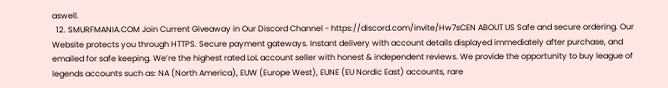aswell.
  12. SMURFMANIA.COM Join Current Giveaway in Our Discord Channel - https://discord.com/invite/Hw7sCEN ABOUT US Safe and secure ordering. Our Website protects you through HTTPS. Secure payment gateways. Instant delivery with account details displayed immediately after purchase, and emailed for safe keeping. We’re the highest rated LoL account seller with honest & independent reviews. We provide the opportunity to buy league of legends accounts such as: NA (North America), EUW (Europe West), EUNE (EU Nordic East) accounts, rare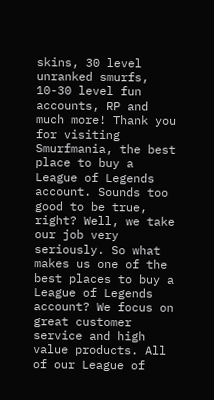skins, 30 level unranked smurfs, 10-30 level fun accounts, RP and much more! Thank you for visiting Smurfmania, the best place to buy a League of Legends account. Sounds too good to be true, right? Well, we take our job very seriously. So what makes us one of the best places to buy a League of Legends account? We focus on great customer service and high value products. All of our League of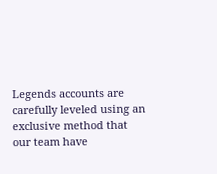Legends accounts are carefully leveled using an exclusive method that our team have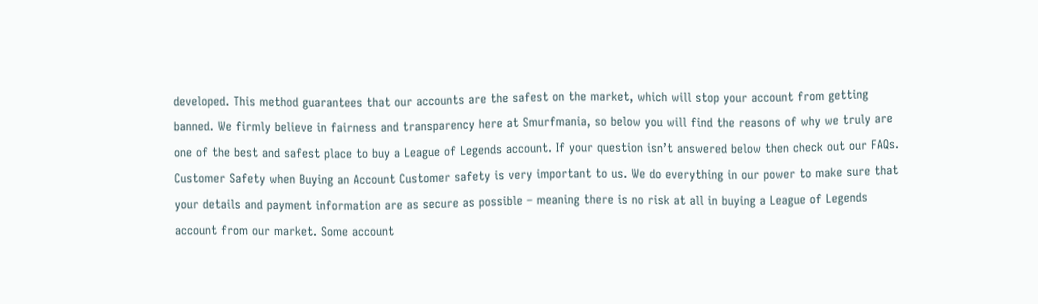developed. This method guarantees that our accounts are the safest on the market, which will stop your account from getting banned. We firmly believe in fairness and transparency here at Smurfmania, so below you will find the reasons of why we truly are one of the best and safest place to buy a League of Legends account. If your question isn’t answered below then check out our FAQs. Customer Safety when Buying an Account Customer safety is very important to us. We do everything in our power to make sure that your details and payment information are as secure as possible – meaning there is no risk at all in buying a League of Legends account from our market. Some account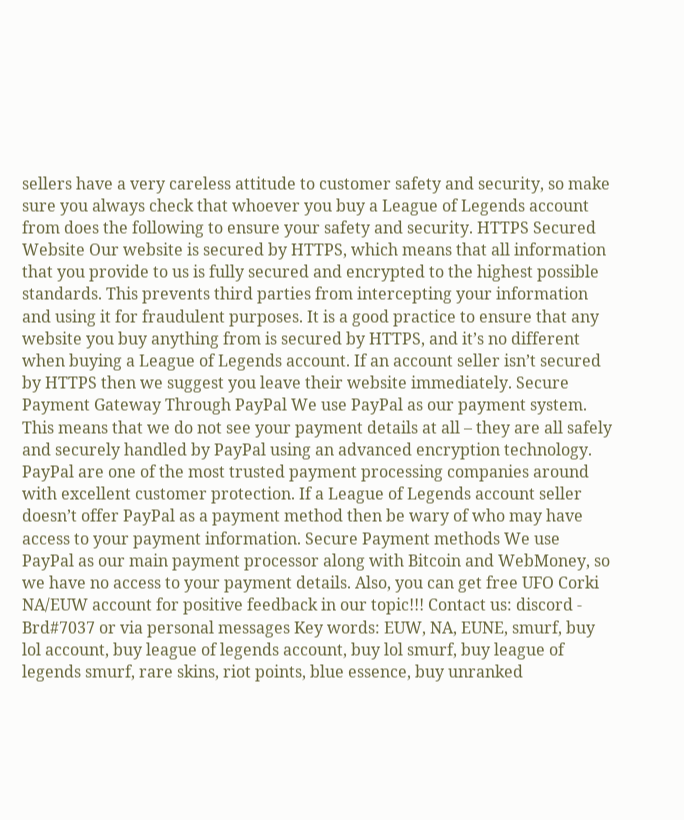sellers have a very careless attitude to customer safety and security, so make sure you always check that whoever you buy a League of Legends account from does the following to ensure your safety and security. HTTPS Secured Website Our website is secured by HTTPS, which means that all information that you provide to us is fully secured and encrypted to the highest possible standards. This prevents third parties from intercepting your information and using it for fraudulent purposes. It is a good practice to ensure that any website you buy anything from is secured by HTTPS, and it’s no different when buying a League of Legends account. If an account seller isn’t secured by HTTPS then we suggest you leave their website immediately. Secure Payment Gateway Through PayPal We use PayPal as our payment system. This means that we do not see your payment details at all – they are all safely and securely handled by PayPal using an advanced encryption technology. PayPal are one of the most trusted payment processing companies around with excellent customer protection. If a League of Legends account seller doesn’t offer PayPal as a payment method then be wary of who may have access to your payment information. Secure Payment methods We use PayPal as our main payment processor along with Bitcoin and WebMoney, so we have no access to your payment details. Also, you can get free UFO Corki NA/EUW account for positive feedback in our topic!!! Contact us: discord - Brd#7037 or via personal messages Key words: EUW, NA, EUNE, smurf, buy lol account, buy league of legends account, buy lol smurf, buy league of legends smurf, rare skins, riot points, blue essence, buy unranked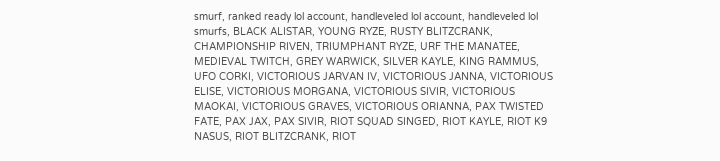smurf, ranked ready lol account, handleveled lol account, handleveled lol smurfs, BLACK ALISTAR, YOUNG RYZE, RUSTY BLITZCRANK, CHAMPIONSHIP RIVEN, TRIUMPHANT RYZE, URF THE MANATEE, MEDIEVAL TWITCH, GREY WARWICK, SILVER KAYLE, KING RAMMUS, UFO CORKI, VICTORIOUS JARVAN IV, VICTORIOUS JANNA, VICTORIOUS ELISE, VICTORIOUS MORGANA, VICTORIOUS SIVIR, VICTORIOUS MAOKAI, VICTORIOUS GRAVES, VICTORIOUS ORIANNA, PAX TWISTED FATE, PAX JAX, PAX SIVIR, RIOT SQUAD SINGED, RIOT KAYLE, RIOT K9 NASUS, RIOT BLITZCRANK, RIOT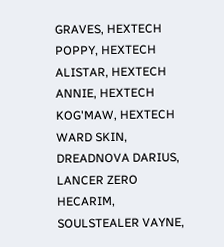GRAVES, HEXTECH POPPY, HEXTECH ALISTAR, HEXTECH ANNIE, HEXTECH KOG'MAW, HEXTECH WARD SKIN, DREADNOVA DARIUS, LANCER ZERO HECARIM, SOULSTEALER VAYNE,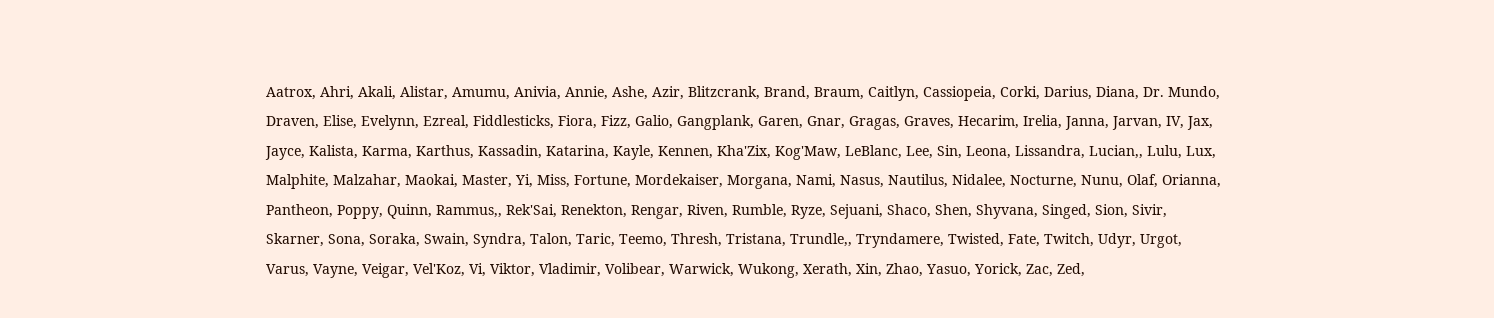Aatrox, Ahri, Akali, Alistar, Amumu, Anivia, Annie, Ashe, Azir, Blitzcrank, Brand, Braum, Caitlyn, Cassiopeia, Corki, Darius, Diana, Dr. Mundo, Draven, Elise, Evelynn, Ezreal, Fiddlesticks, Fiora, Fizz, Galio, Gangplank, Garen, Gnar, Gragas, Graves, Hecarim, Irelia, Janna, Jarvan, IV, Jax, Jayce, Kalista, Karma, Karthus, Kassadin, Katarina, Kayle, Kennen, Kha'Zix, Kog'Maw, LeBlanc, Lee, Sin, Leona, Lissandra, Lucian,, Lulu, Lux, Malphite, Malzahar, Maokai, Master, Yi, Miss, Fortune, Mordekaiser, Morgana, Nami, Nasus, Nautilus, Nidalee, Nocturne, Nunu, Olaf, Orianna, Pantheon, Poppy, Quinn, Rammus,, Rek'Sai, Renekton, Rengar, Riven, Rumble, Ryze, Sejuani, Shaco, Shen, Shyvana, Singed, Sion, Sivir, Skarner, Sona, Soraka, Swain, Syndra, Talon, Taric, Teemo, Thresh, Tristana, Trundle,, Tryndamere, Twisted, Fate, Twitch, Udyr, Urgot, Varus, Vayne, Veigar, Vel'Koz, Vi, Viktor, Vladimir, Volibear, Warwick, Wukong, Xerath, Xin, Zhao, Yasuo, Yorick, Zac, Zed,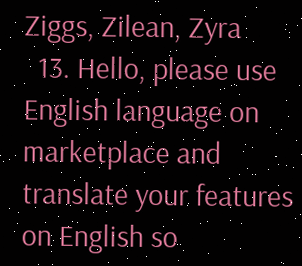Ziggs, Zilean, Zyra
  13. Hello, please use English language on marketplace and translate your features on English so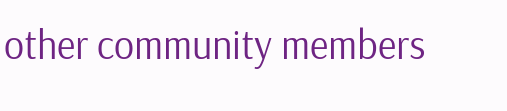other community members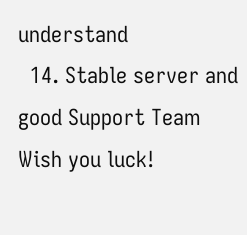understand
  14. Stable server and good Support Team Wish you luck!